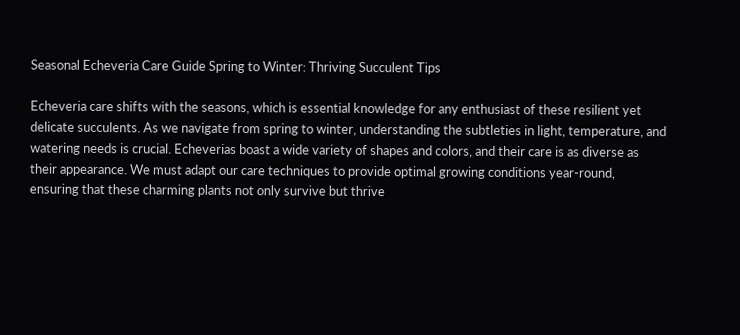Seasonal Echeveria Care Guide Spring to Winter: Thriving Succulent Tips

Echeveria care shifts with the seasons, which is essential knowledge for any enthusiast of these resilient yet delicate succulents. As we navigate from spring to winter, understanding the subtleties in light, temperature, and watering needs is crucial. Echeverias boast a wide variety of shapes and colors, and their care is as diverse as their appearance. We must adapt our care techniques to provide optimal growing conditions year-round, ensuring that these charming plants not only survive but thrive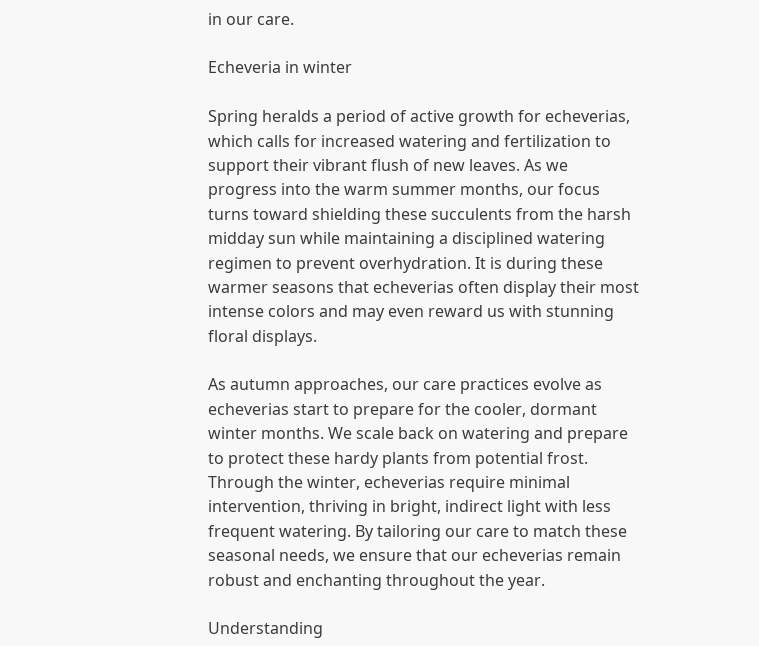in our care.

Echeveria in winter

Spring heralds a period of active growth for echeverias, which calls for increased watering and fertilization to support their vibrant flush of new leaves. As we progress into the warm summer months, our focus turns toward shielding these succulents from the harsh midday sun while maintaining a disciplined watering regimen to prevent overhydration. It is during these warmer seasons that echeverias often display their most intense colors and may even reward us with stunning floral displays.

As autumn approaches, our care practices evolve as echeverias start to prepare for the cooler, dormant winter months. We scale back on watering and prepare to protect these hardy plants from potential frost. Through the winter, echeverias require minimal intervention, thriving in bright, indirect light with less frequent watering. By tailoring our care to match these seasonal needs, we ensure that our echeverias remain robust and enchanting throughout the year.

Understanding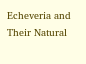Echeveria and Their Natural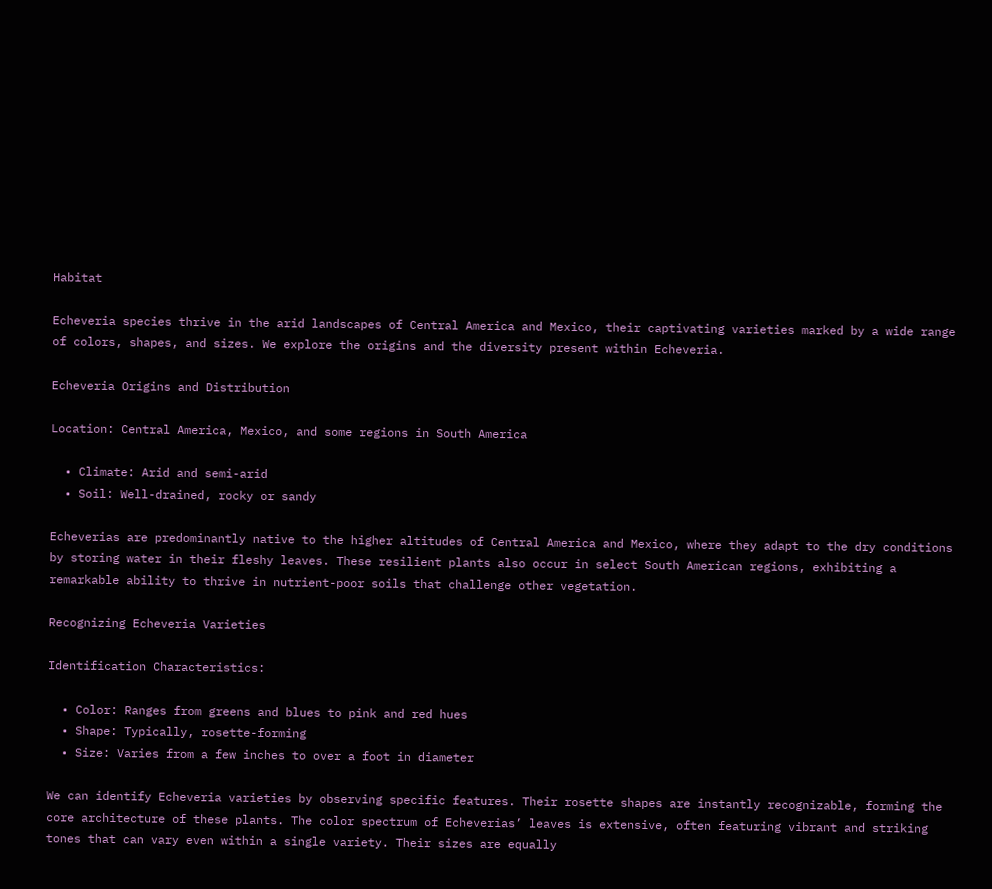Habitat

Echeveria species thrive in the arid landscapes of Central America and Mexico, their captivating varieties marked by a wide range of colors, shapes, and sizes. We explore the origins and the diversity present within Echeveria.

Echeveria Origins and Distribution

Location: Central America, Mexico, and some regions in South America

  • Climate: Arid and semi-arid
  • Soil: Well-drained, rocky or sandy

Echeverias are predominantly native to the higher altitudes of Central America and Mexico, where they adapt to the dry conditions by storing water in their fleshy leaves. These resilient plants also occur in select South American regions, exhibiting a remarkable ability to thrive in nutrient-poor soils that challenge other vegetation.

Recognizing Echeveria Varieties

Identification Characteristics:

  • Color: Ranges from greens and blues to pink and red hues
  • Shape: Typically, rosette-forming
  • Size: Varies from a few inches to over a foot in diameter

We can identify Echeveria varieties by observing specific features. Their rosette shapes are instantly recognizable, forming the core architecture of these plants. The color spectrum of Echeverias’ leaves is extensive, often featuring vibrant and striking tones that can vary even within a single variety. Their sizes are equally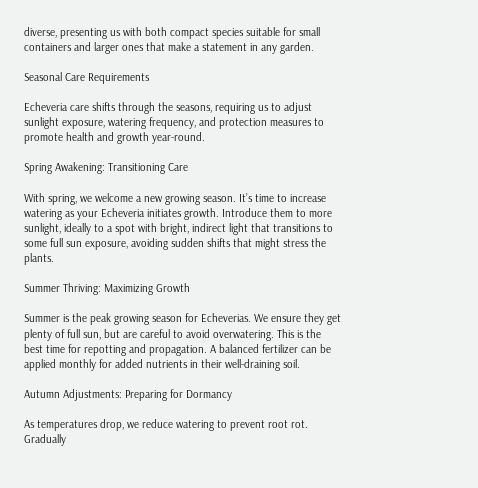diverse, presenting us with both compact species suitable for small containers and larger ones that make a statement in any garden.

Seasonal Care Requirements

Echeveria care shifts through the seasons, requiring us to adjust sunlight exposure, watering frequency, and protection measures to promote health and growth year-round.

Spring Awakening: Transitioning Care

With spring, we welcome a new growing season. It’s time to increase watering as your Echeveria initiates growth. Introduce them to more sunlight, ideally to a spot with bright, indirect light that transitions to some full sun exposure, avoiding sudden shifts that might stress the plants.

Summer Thriving: Maximizing Growth

Summer is the peak growing season for Echeverias. We ensure they get plenty of full sun, but are careful to avoid overwatering. This is the best time for repotting and propagation. A balanced fertilizer can be applied monthly for added nutrients in their well-draining soil.

Autumn Adjustments: Preparing for Dormancy

As temperatures drop, we reduce watering to prevent root rot. Gradually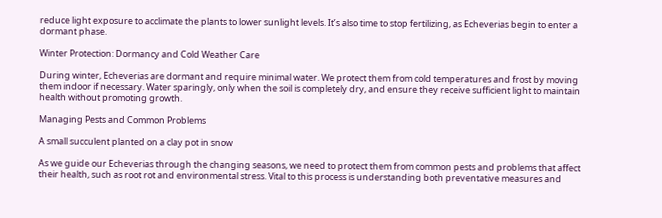reduce light exposure to acclimate the plants to lower sunlight levels. It’s also time to stop fertilizing, as Echeverias begin to enter a dormant phase.

Winter Protection: Dormancy and Cold Weather Care

During winter, Echeverias are dormant and require minimal water. We protect them from cold temperatures and frost by moving them indoor if necessary. Water sparingly, only when the soil is completely dry, and ensure they receive sufficient light to maintain health without promoting growth.

Managing Pests and Common Problems

A small succulent planted on a clay pot in snow

As we guide our Echeverias through the changing seasons, we need to protect them from common pests and problems that affect their health, such as root rot and environmental stress. Vital to this process is understanding both preventative measures and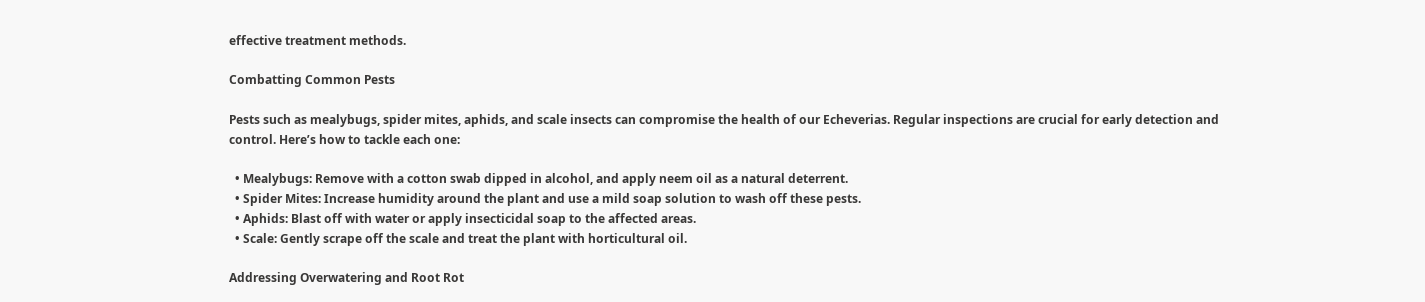effective treatment methods.

Combatting Common Pests

Pests such as mealybugs, spider mites, aphids, and scale insects can compromise the health of our Echeverias. Regular inspections are crucial for early detection and control. Here’s how to tackle each one:

  • Mealybugs: Remove with a cotton swab dipped in alcohol, and apply neem oil as a natural deterrent.
  • Spider Mites: Increase humidity around the plant and use a mild soap solution to wash off these pests.
  • Aphids: Blast off with water or apply insecticidal soap to the affected areas.
  • Scale: Gently scrape off the scale and treat the plant with horticultural oil.

Addressing Overwatering and Root Rot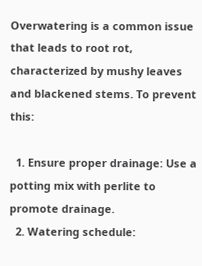Overwatering is a common issue that leads to root rot, characterized by mushy leaves and blackened stems. To prevent this:

  1. Ensure proper drainage: Use a potting mix with perlite to promote drainage.
  2. Watering schedule: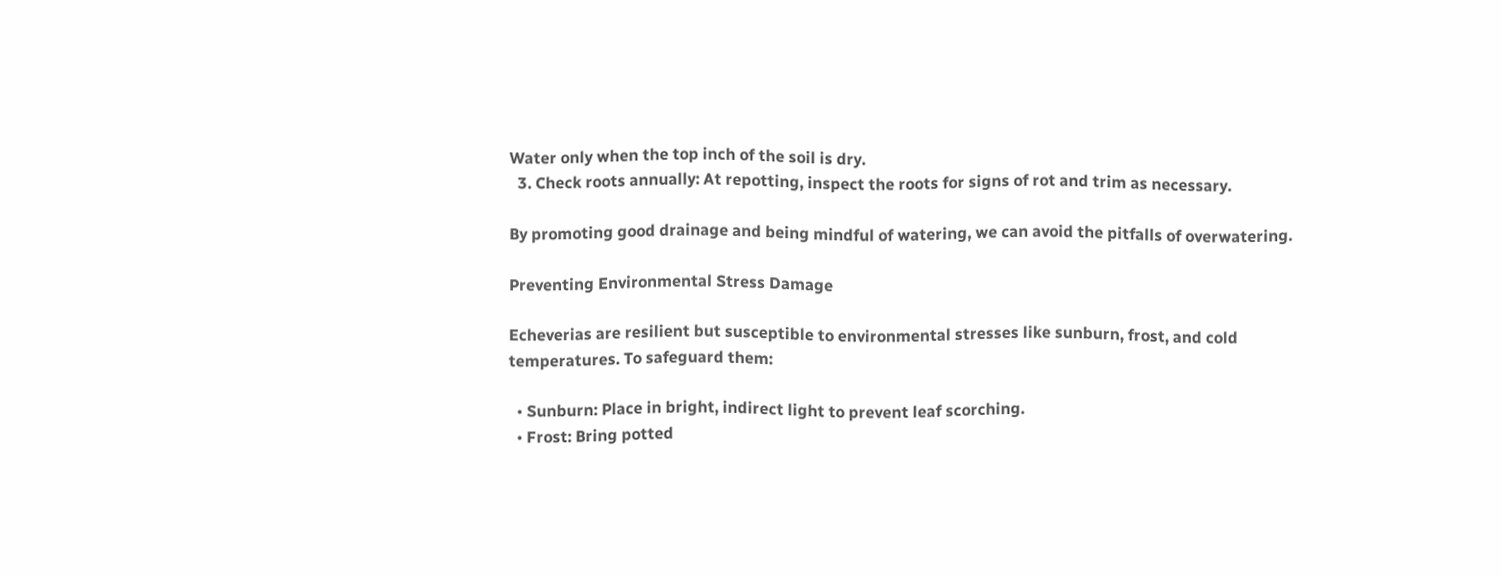Water only when the top inch of the soil is dry.
  3. Check roots annually: At repotting, inspect the roots for signs of rot and trim as necessary.

By promoting good drainage and being mindful of watering, we can avoid the pitfalls of overwatering.

Preventing Environmental Stress Damage

Echeverias are resilient but susceptible to environmental stresses like sunburn, frost, and cold temperatures. To safeguard them:

  • Sunburn: Place in bright, indirect light to prevent leaf scorching.
  • Frost: Bring potted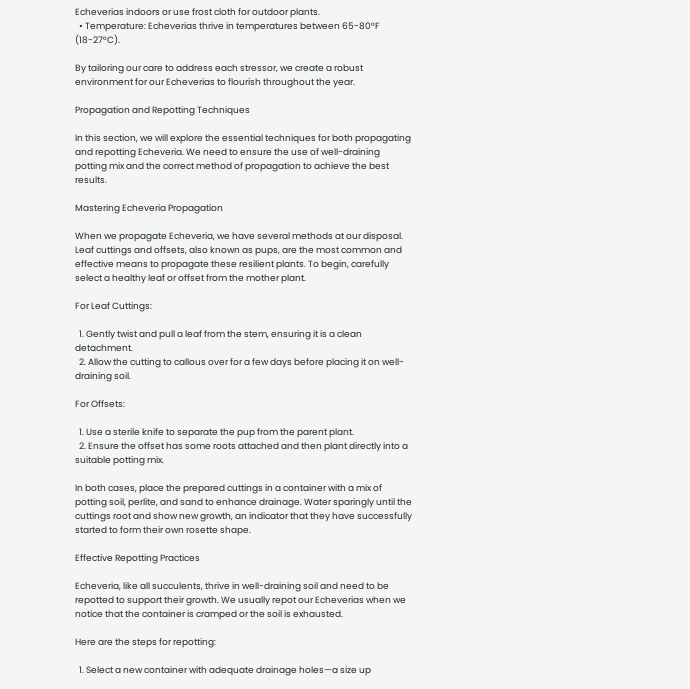Echeverias indoors or use frost cloth for outdoor plants.
  • Temperature: Echeverias thrive in temperatures between 65-80°F (18-27°C).

By tailoring our care to address each stressor, we create a robust environment for our Echeverias to flourish throughout the year.

Propagation and Repotting Techniques

In this section, we will explore the essential techniques for both propagating and repotting Echeveria. We need to ensure the use of well-draining potting mix and the correct method of propagation to achieve the best results.

Mastering Echeveria Propagation

When we propagate Echeveria, we have several methods at our disposal. Leaf cuttings and offsets, also known as pups, are the most common and effective means to propagate these resilient plants. To begin, carefully select a healthy leaf or offset from the mother plant.

For Leaf Cuttings:

  1. Gently twist and pull a leaf from the stem, ensuring it is a clean detachment.
  2. Allow the cutting to callous over for a few days before placing it on well-draining soil.

For Offsets:

  1. Use a sterile knife to separate the pup from the parent plant.
  2. Ensure the offset has some roots attached and then plant directly into a suitable potting mix.

In both cases, place the prepared cuttings in a container with a mix of potting soil, perlite, and sand to enhance drainage. Water sparingly until the cuttings root and show new growth, an indicator that they have successfully started to form their own rosette shape.

Effective Repotting Practices

Echeveria, like all succulents, thrive in well-draining soil and need to be repotted to support their growth. We usually repot our Echeverias when we notice that the container is cramped or the soil is exhausted.

Here are the steps for repotting:

  1. Select a new container with adequate drainage holes—a size up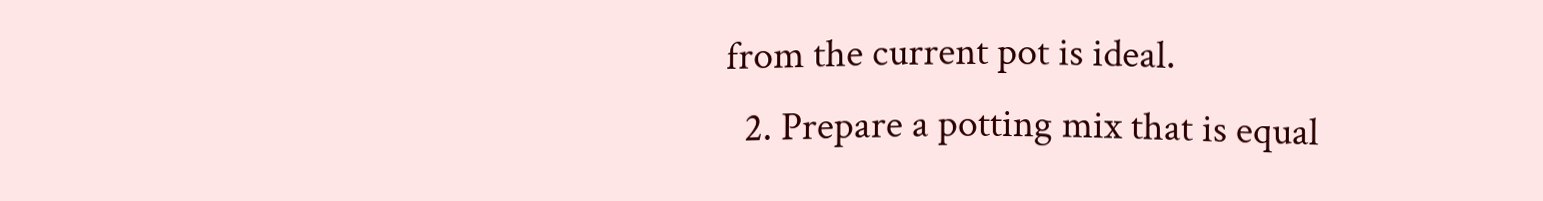from the current pot is ideal.
  2. Prepare a potting mix that is equal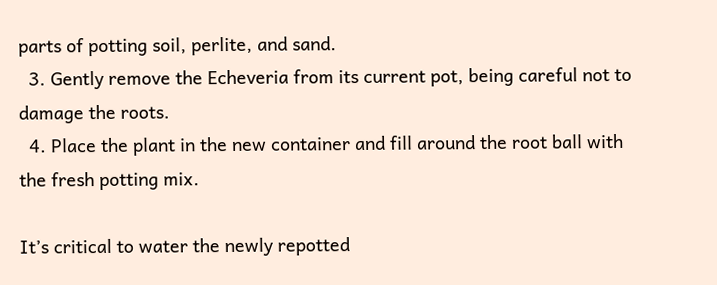parts of potting soil, perlite, and sand.
  3. Gently remove the Echeveria from its current pot, being careful not to damage the roots.
  4. Place the plant in the new container and fill around the root ball with the fresh potting mix.

It’s critical to water the newly repotted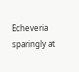Echeveria sparingly at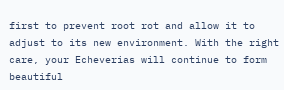first to prevent root rot and allow it to adjust to its new environment. With the right care, your Echeverias will continue to form beautiful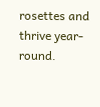rosettes and thrive year-round.